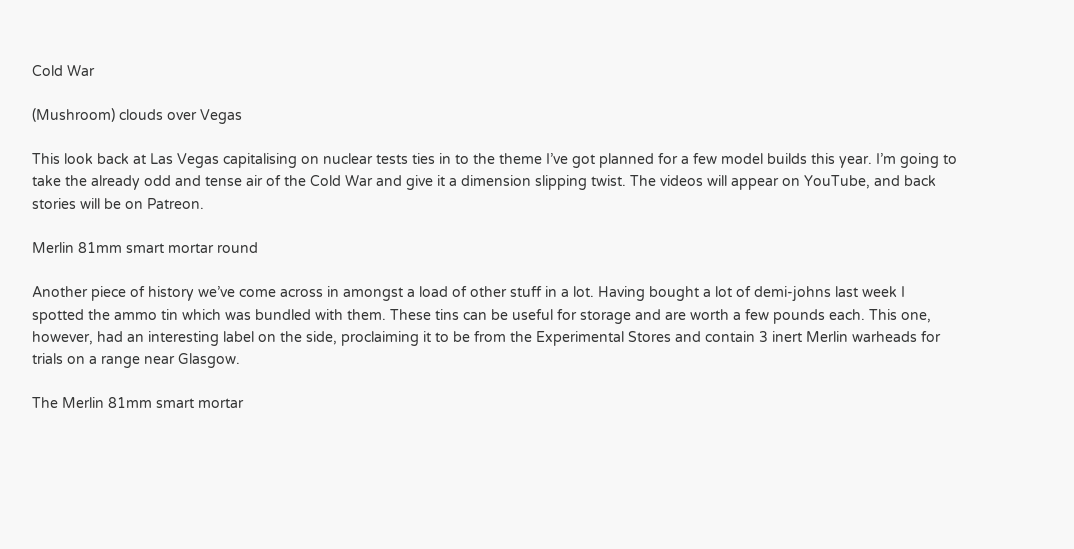Cold War

(Mushroom) clouds over Vegas

This look back at Las Vegas capitalising on nuclear tests ties in to the theme I’ve got planned for a few model builds this year. I’m going to take the already odd and tense air of the Cold War and give it a dimension slipping twist. The videos will appear on YouTube, and back stories will be on Patreon.

Merlin 81mm smart mortar round

Another piece of history we’ve come across in amongst a load of other stuff in a lot. Having bought a lot of demi-johns last week I spotted the ammo tin which was bundled with them. These tins can be useful for storage and are worth a few pounds each. This one, however, had an interesting label on the side, proclaiming it to be from the Experimental Stores and contain 3 inert Merlin warheads for trials on a range near Glasgow.

The Merlin 81mm smart mortar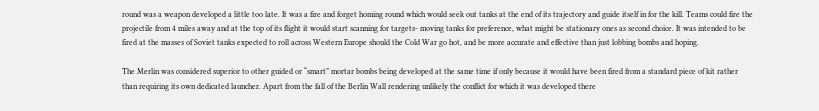round was a weapon developed a little too late. It was a fire and forget homing round which would seek out tanks at the end of its trajectory and guide itself in for the kill. Teams could fire the projectile from 4 miles away and at the top of its flight it would start scanning for targets- moving tanks for preference, what might be stationary ones as second choice. It was intended to be fired at the masses of Soviet tanks expected to roll across Western Europe should the Cold War go hot, and be more accurate and effective than just lobbing bombs and hoping.

The Merlin was considered superior to other guided or “smart” mortar bombs being developed at the same time if only because it would have been fired from a standard piece of kit rather than requiring its own dedicated launcher. Apart from the fall of the Berlin Wall rendering unlikely the conflict for which it was developed there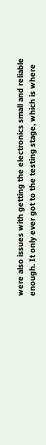were also issues with getting the electronics small and reliable enough. It only ever got to the testing stage, which is where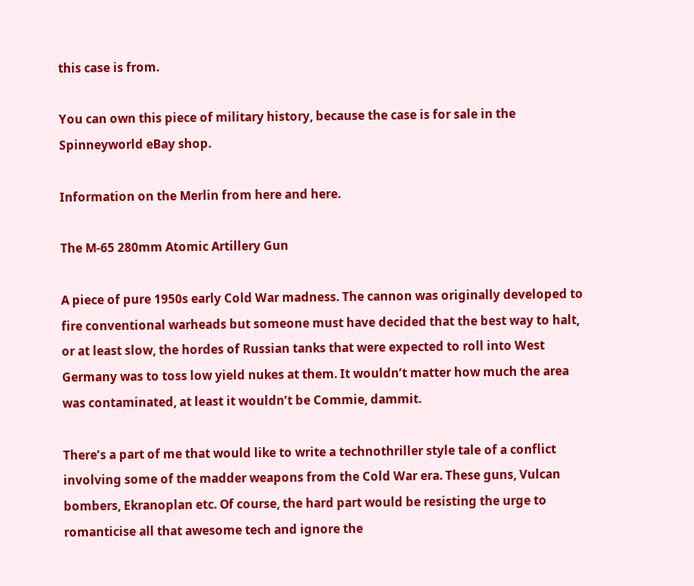this case is from.

You can own this piece of military history, because the case is for sale in the Spinneyworld eBay shop.

Information on the Merlin from here and here.

The M-65 280mm Atomic Artillery Gun

A piece of pure 1950s early Cold War madness. The cannon was originally developed to fire conventional warheads but someone must have decided that the best way to halt, or at least slow, the hordes of Russian tanks that were expected to roll into West Germany was to toss low yield nukes at them. It wouldn’t matter how much the area was contaminated, at least it wouldn’t be Commie, dammit.

There’s a part of me that would like to write a technothriller style tale of a conflict involving some of the madder weapons from the Cold War era. These guns, Vulcan bombers, Ekranoplan etc. Of course, the hard part would be resisting the urge to romanticise all that awesome tech and ignore the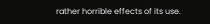rather horrible effects of its use.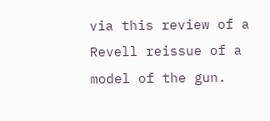via this review of a Revell reissue of a model of the gun.